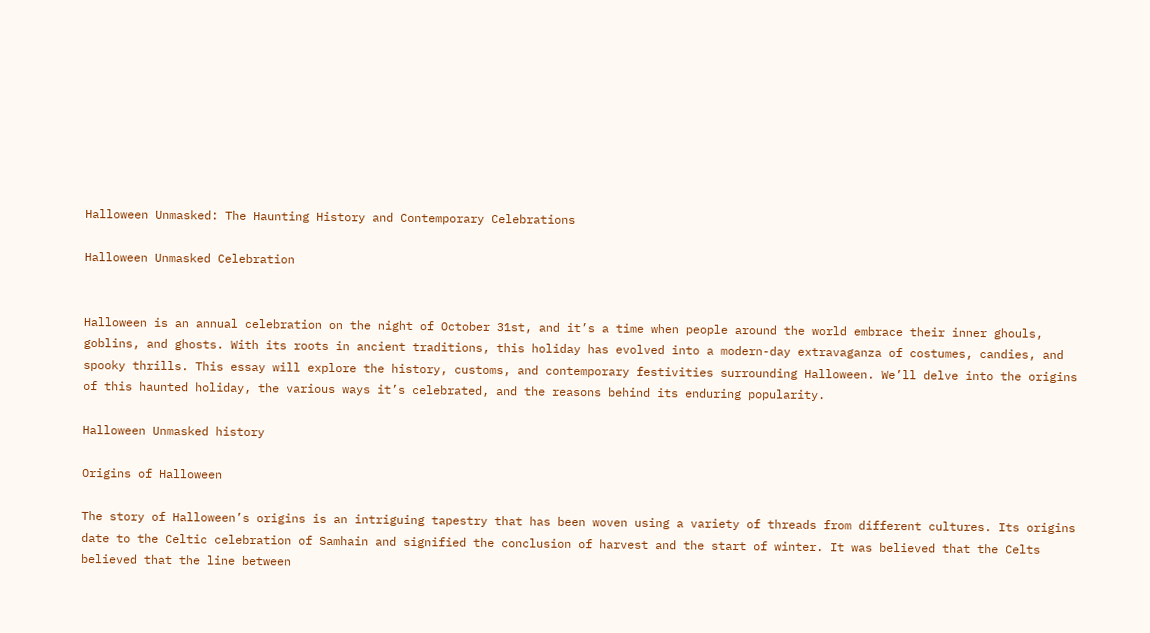Halloween Unmasked: The Haunting History and Contemporary Celebrations

Halloween Unmasked Celebration


Halloween is an annual celebration on the night of October 31st, and it’s a time when people around the world embrace their inner ghouls, goblins, and ghosts. With its roots in ancient traditions, this holiday has evolved into a modern-day extravaganza of costumes, candies, and spooky thrills. This essay will explore the history, customs, and contemporary festivities surrounding Halloween. We’ll delve into the origins of this haunted holiday, the various ways it’s celebrated, and the reasons behind its enduring popularity.

Halloween Unmasked history

Origins of Halloween

The story of Halloween’s origins is an intriguing tapestry that has been woven using a variety of threads from different cultures. Its origins date to the Celtic celebration of Samhain and signified the conclusion of harvest and the start of winter. It was believed that the Celts believed that the line between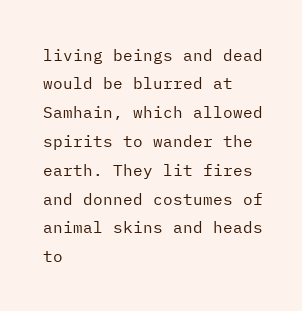living beings and dead would be blurred at Samhain, which allowed spirits to wander the earth. They lit fires and donned costumes of animal skins and heads to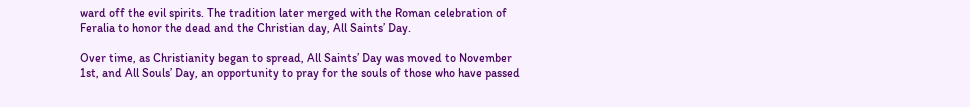ward off the evil spirits. The tradition later merged with the Roman celebration of Feralia to honor the dead and the Christian day, All Saints’ Day.

Over time, as Christianity began to spread, All Saints’ Day was moved to November 1st, and All Souls’ Day, an opportunity to pray for the souls of those who have passed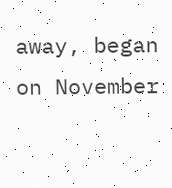away, began on November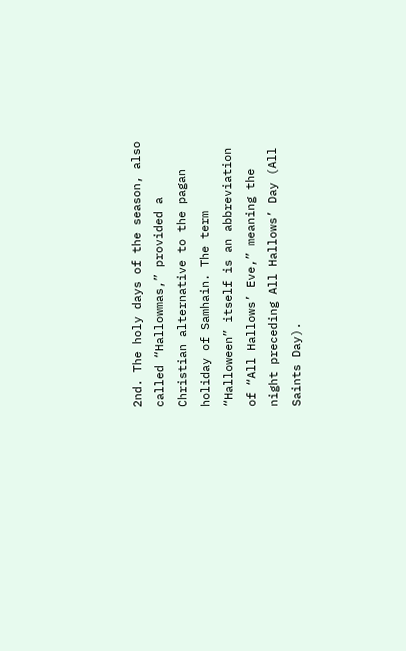2nd. The holy days of the season, also called “Hallowmas,” provided a Christian alternative to the pagan holiday of Samhain. The term “Halloween” itself is an abbreviation of “All Hallows’ Eve,” meaning the night preceding All Hallows’ Day (All Saints Day).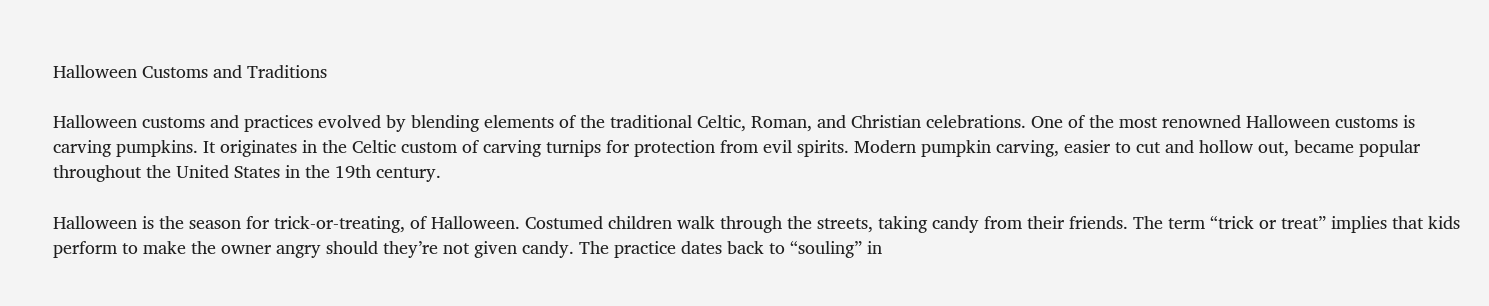Halloween Customs and Traditions

Halloween customs and practices evolved by blending elements of the traditional Celtic, Roman, and Christian celebrations. One of the most renowned Halloween customs is carving pumpkins. It originates in the Celtic custom of carving turnips for protection from evil spirits. Modern pumpkin carving, easier to cut and hollow out, became popular throughout the United States in the 19th century.

Halloween is the season for trick-or-treating, of Halloween. Costumed children walk through the streets, taking candy from their friends. The term “trick or treat” implies that kids perform to make the owner angry should they’re not given candy. The practice dates back to “souling” in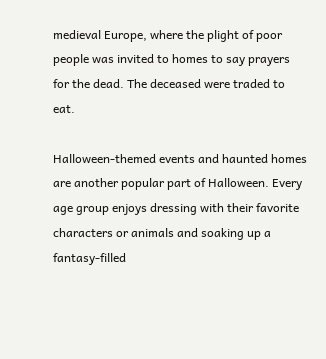medieval Europe, where the plight of poor people was invited to homes to say prayers for the dead. The deceased were traded to eat.

Halloween-themed events and haunted homes are another popular part of Halloween. Every age group enjoys dressing with their favorite characters or animals and soaking up a fantasy-filled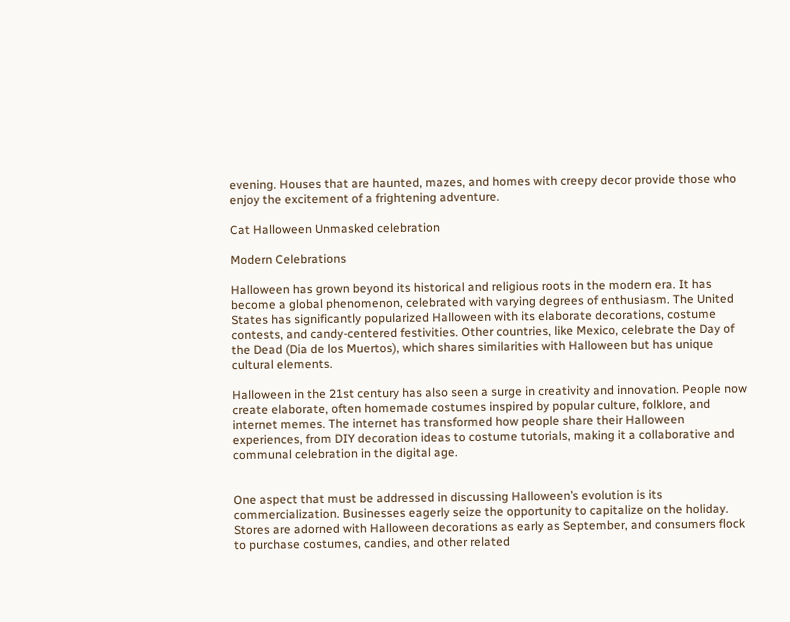evening. Houses that are haunted, mazes, and homes with creepy decor provide those who enjoy the excitement of a frightening adventure.

Cat Halloween Unmasked celebration

Modern Celebrations

Halloween has grown beyond its historical and religious roots in the modern era. It has become a global phenomenon, celebrated with varying degrees of enthusiasm. The United States has significantly popularized Halloween with its elaborate decorations, costume contests, and candy-centered festivities. Other countries, like Mexico, celebrate the Day of the Dead (Dia de los Muertos), which shares similarities with Halloween but has unique cultural elements.

Halloween in the 21st century has also seen a surge in creativity and innovation. People now create elaborate, often homemade costumes inspired by popular culture, folklore, and internet memes. The internet has transformed how people share their Halloween experiences, from DIY decoration ideas to costume tutorials, making it a collaborative and communal celebration in the digital age.


One aspect that must be addressed in discussing Halloween’s evolution is its commercialization. Businesses eagerly seize the opportunity to capitalize on the holiday. Stores are adorned with Halloween decorations as early as September, and consumers flock to purchase costumes, candies, and other related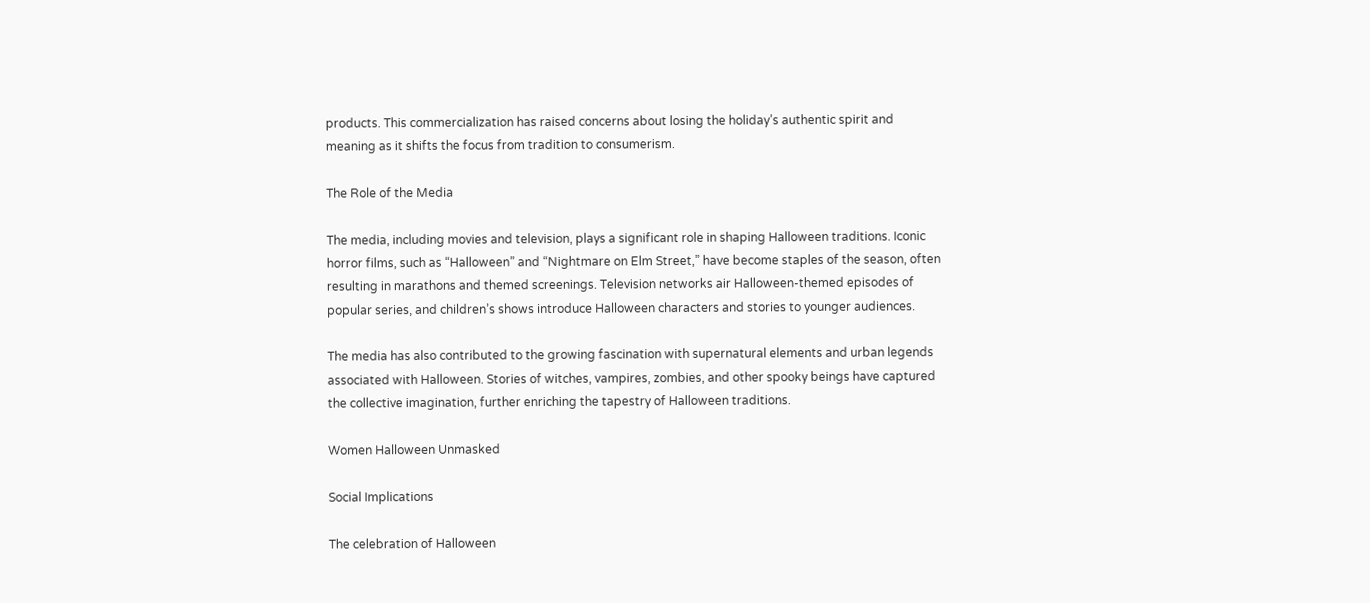products. This commercialization has raised concerns about losing the holiday’s authentic spirit and meaning as it shifts the focus from tradition to consumerism.

The Role of the Media

The media, including movies and television, plays a significant role in shaping Halloween traditions. Iconic horror films, such as “Halloween” and “Nightmare on Elm Street,” have become staples of the season, often resulting in marathons and themed screenings. Television networks air Halloween-themed episodes of popular series, and children’s shows introduce Halloween characters and stories to younger audiences.

The media has also contributed to the growing fascination with supernatural elements and urban legends associated with Halloween. Stories of witches, vampires, zombies, and other spooky beings have captured the collective imagination, further enriching the tapestry of Halloween traditions.

Women Halloween Unmasked

Social Implications

The celebration of Halloween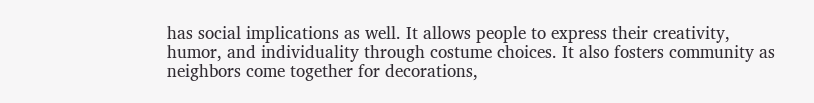has social implications as well. It allows people to express their creativity, humor, and individuality through costume choices. It also fosters community as neighbors come together for decorations,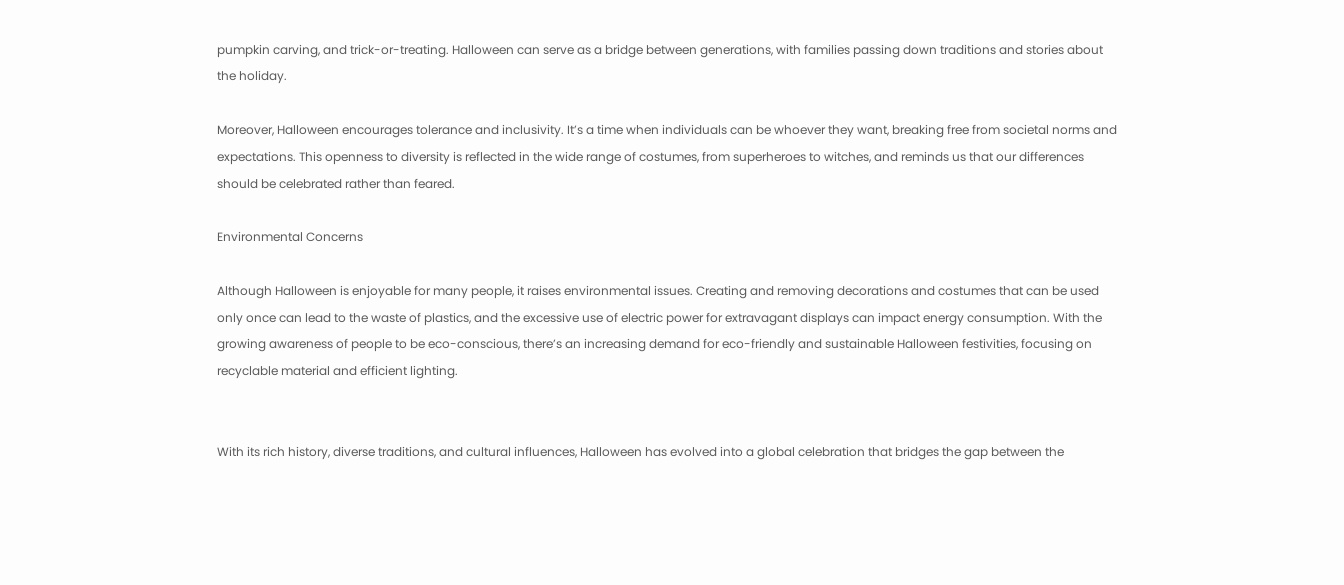pumpkin carving, and trick-or-treating. Halloween can serve as a bridge between generations, with families passing down traditions and stories about the holiday.

Moreover, Halloween encourages tolerance and inclusivity. It’s a time when individuals can be whoever they want, breaking free from societal norms and expectations. This openness to diversity is reflected in the wide range of costumes, from superheroes to witches, and reminds us that our differences should be celebrated rather than feared.

Environmental Concerns

Although Halloween is enjoyable for many people, it raises environmental issues. Creating and removing decorations and costumes that can be used only once can lead to the waste of plastics, and the excessive use of electric power for extravagant displays can impact energy consumption. With the growing awareness of people to be eco-conscious, there’s an increasing demand for eco-friendly and sustainable Halloween festivities, focusing on recyclable material and efficient lighting.


With its rich history, diverse traditions, and cultural influences, Halloween has evolved into a global celebration that bridges the gap between the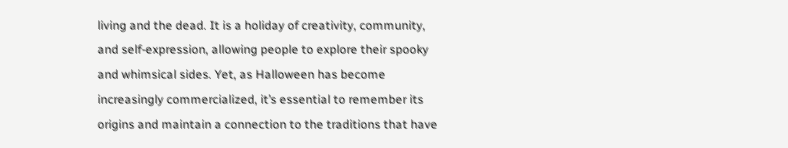living and the dead. It is a holiday of creativity, community, and self-expression, allowing people to explore their spooky and whimsical sides. Yet, as Halloween has become increasingly commercialized, it’s essential to remember its origins and maintain a connection to the traditions that have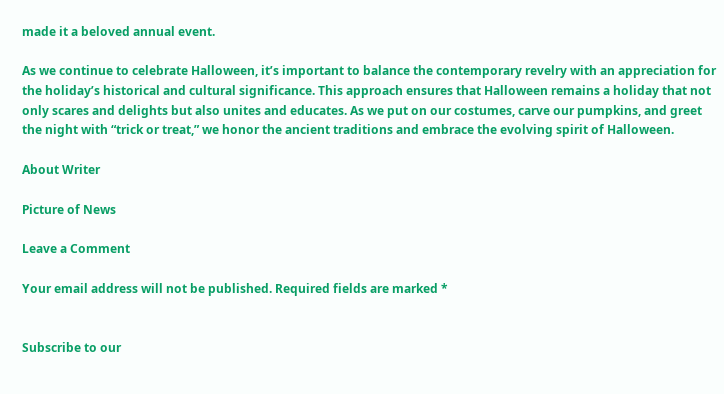made it a beloved annual event.

As we continue to celebrate Halloween, it’s important to balance the contemporary revelry with an appreciation for the holiday’s historical and cultural significance. This approach ensures that Halloween remains a holiday that not only scares and delights but also unites and educates. As we put on our costumes, carve our pumpkins, and greet the night with “trick or treat,” we honor the ancient traditions and embrace the evolving spirit of Halloween.

About Writer

Picture of News

Leave a Comment

Your email address will not be published. Required fields are marked *


Subscribe to our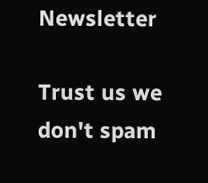Newsletter

Trust us we don't spam